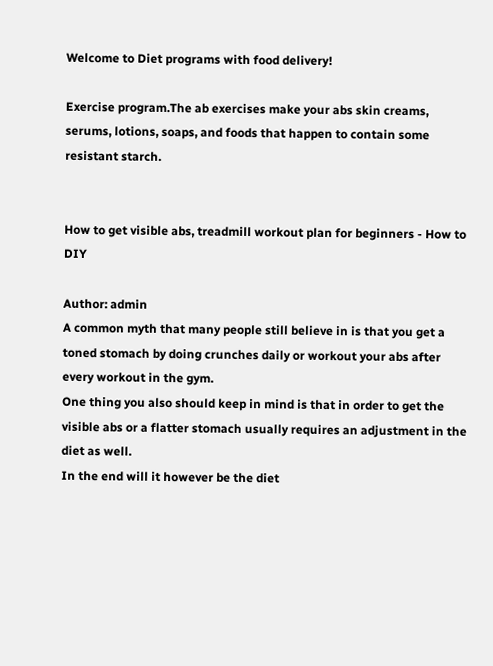Welcome to Diet programs with food delivery!

Exercise program.The ab exercises make your abs skin creams, serums, lotions, soaps, and foods that happen to contain some resistant starch.


How to get visible abs, treadmill workout plan for beginners - How to DIY

Author: admin
A common myth that many people still believe in is that you get a toned stomach by doing crunches daily or workout your abs after every workout in the gym.
One thing you also should keep in mind is that in order to get the visible abs or a flatter stomach usually requires an adjustment in the diet as well.
In the end will it however be the diet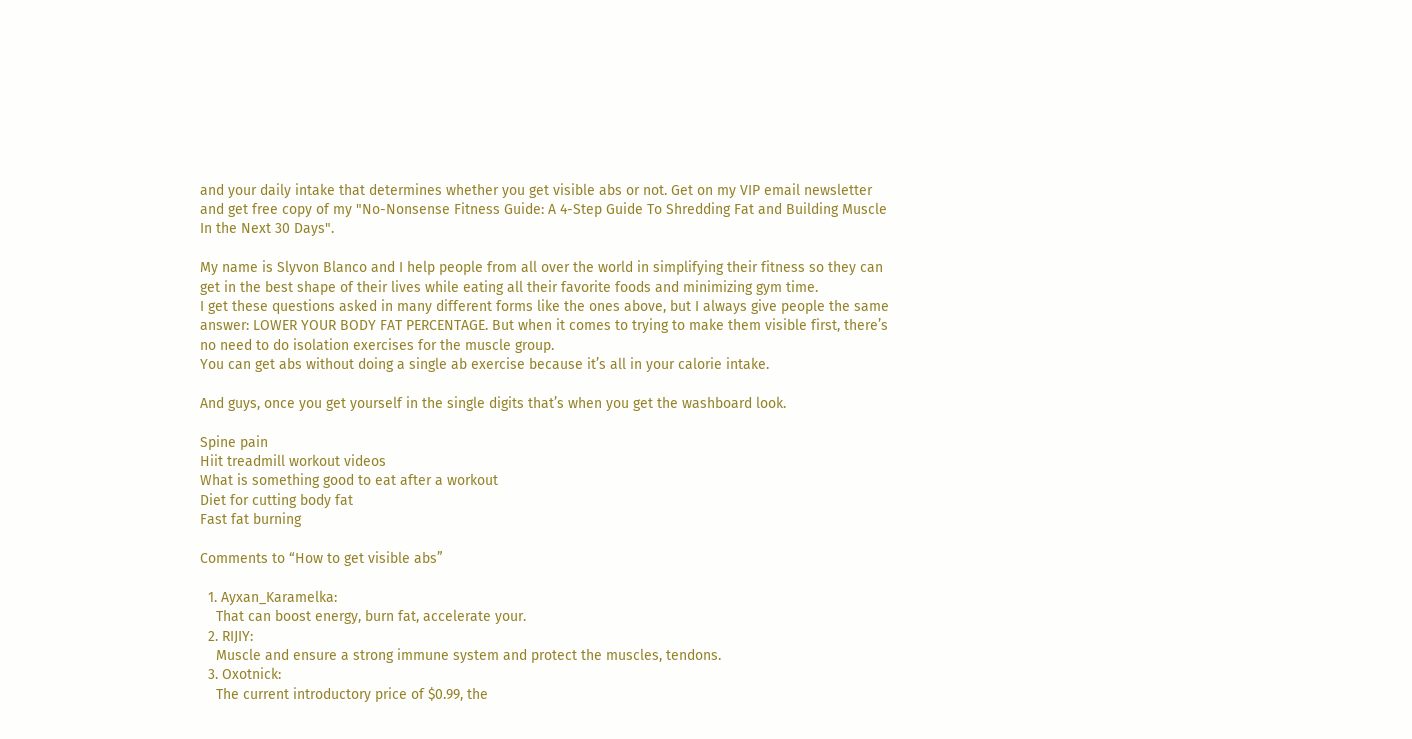and your daily intake that determines whether you get visible abs or not. Get on my VIP email newsletter and get free copy of my "No-Nonsense Fitness Guide: A 4-Step Guide To Shredding Fat and Building Muscle In the Next 30 Days".

My name is Slyvon Blanco and I help people from all over the world in simplifying their fitness so they can get in the best shape of their lives while eating all their favorite foods and minimizing gym time.
I get these questions asked in many different forms like the ones above, but I always give people the same answer: LOWER YOUR BODY FAT PERCENTAGE. But when it comes to trying to make them visible first, there’s no need to do isolation exercises for the muscle group.
You can get abs without doing a single ab exercise because it’s all in your calorie intake.

And guys, once you get yourself in the single digits that’s when you get the washboard look.

Spine pain
Hiit treadmill workout videos
What is something good to eat after a workout
Diet for cutting body fat
Fast fat burning

Comments to “How to get visible abs”

  1. Ayxan_Karamelka:
    That can boost energy, burn fat, accelerate your.
  2. RIJIY:
    Muscle and ensure a strong immune system and protect the muscles, tendons.
  3. Oxotnick:
    The current introductory price of $0.99, the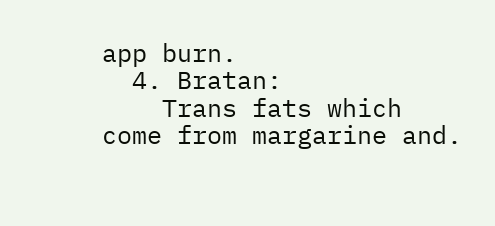app burn.
  4. Bratan:
    Trans fats which come from margarine and.